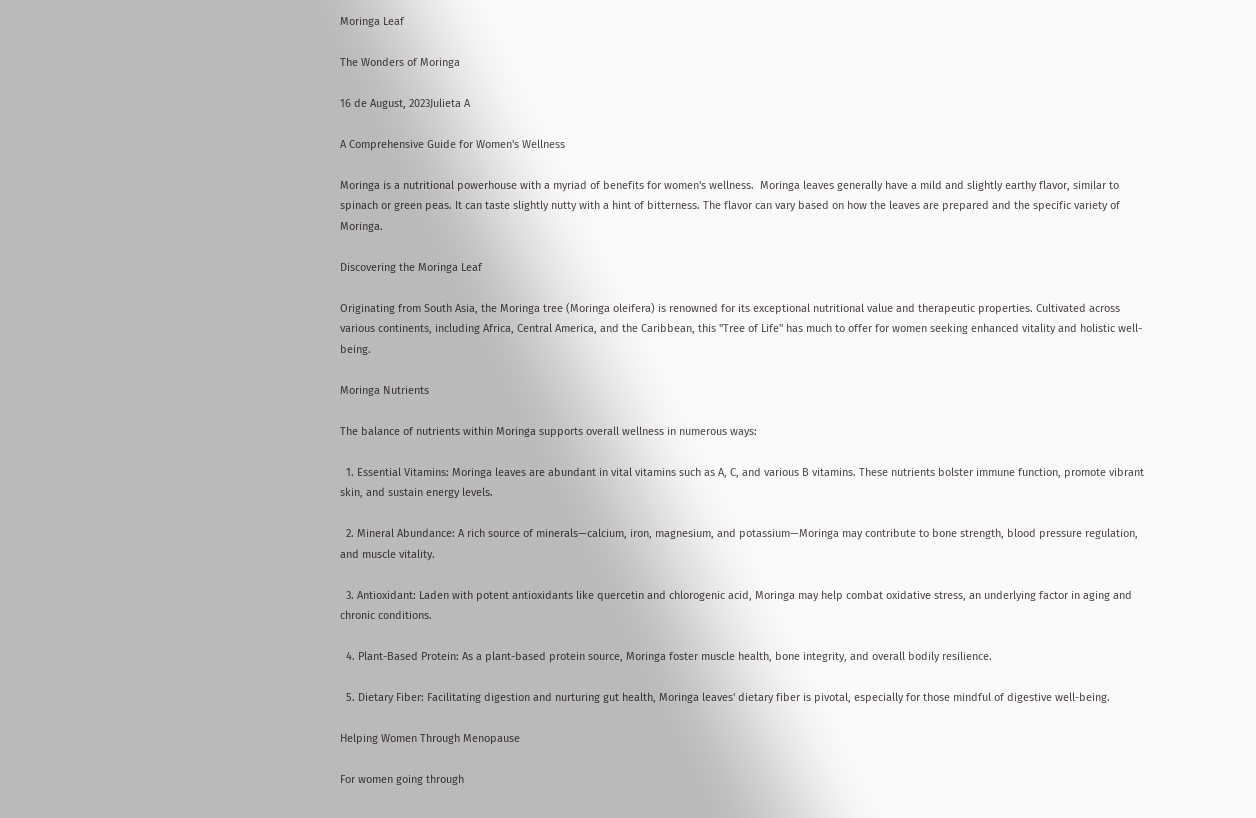Moringa Leaf

The Wonders of Moringa

16 de August, 2023Julieta A

A Comprehensive Guide for Women's Wellness

Moringa is a nutritional powerhouse with a myriad of benefits for women's wellness.  Moringa leaves generally have a mild and slightly earthy flavor, similar to spinach or green peas. It can taste slightly nutty with a hint of bitterness. The flavor can vary based on how the leaves are prepared and the specific variety of Moringa.

Discovering the Moringa Leaf

Originating from South Asia, the Moringa tree (Moringa oleifera) is renowned for its exceptional nutritional value and therapeutic properties. Cultivated across various continents, including Africa, Central America, and the Caribbean, this "Tree of Life" has much to offer for women seeking enhanced vitality and holistic well-being.

Moringa Nutrients

The balance of nutrients within Moringa supports overall wellness in numerous ways:

  1. Essential Vitamins: Moringa leaves are abundant in vital vitamins such as A, C, and various B vitamins. These nutrients bolster immune function, promote vibrant skin, and sustain energy levels.

  2. Mineral Abundance: A rich source of minerals—calcium, iron, magnesium, and potassium—Moringa may contribute to bone strength, blood pressure regulation, and muscle vitality.

  3. Antioxidant: Laden with potent antioxidants like quercetin and chlorogenic acid, Moringa may help combat oxidative stress, an underlying factor in aging and chronic conditions.

  4. Plant-Based Protein: As a plant-based protein source, Moringa foster muscle health, bone integrity, and overall bodily resilience.

  5. Dietary Fiber: Facilitating digestion and nurturing gut health, Moringa leaves' dietary fiber is pivotal, especially for those mindful of digestive well-being.

Helping Women Through Menopause

For women going through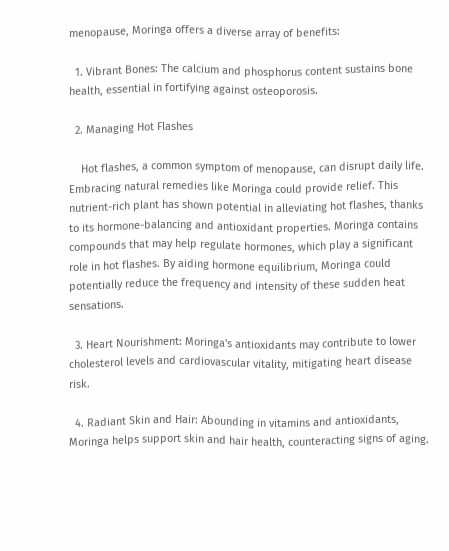menopause, Moringa offers a diverse array of benefits:

  1. Vibrant Bones: The calcium and phosphorus content sustains bone health, essential in fortifying against osteoporosis.

  2. Managing Hot Flashes

    Hot flashes, a common symptom of menopause, can disrupt daily life. Embracing natural remedies like Moringa could provide relief. This nutrient-rich plant has shown potential in alleviating hot flashes, thanks to its hormone-balancing and antioxidant properties. Moringa contains compounds that may help regulate hormones, which play a significant role in hot flashes. By aiding hormone equilibrium, Moringa could potentially reduce the frequency and intensity of these sudden heat sensations.

  3. Heart Nourishment: Moringa's antioxidants may contribute to lower cholesterol levels and cardiovascular vitality, mitigating heart disease risk.

  4. Radiant Skin and Hair: Abounding in vitamins and antioxidants, Moringa helps support skin and hair health, counteracting signs of aging.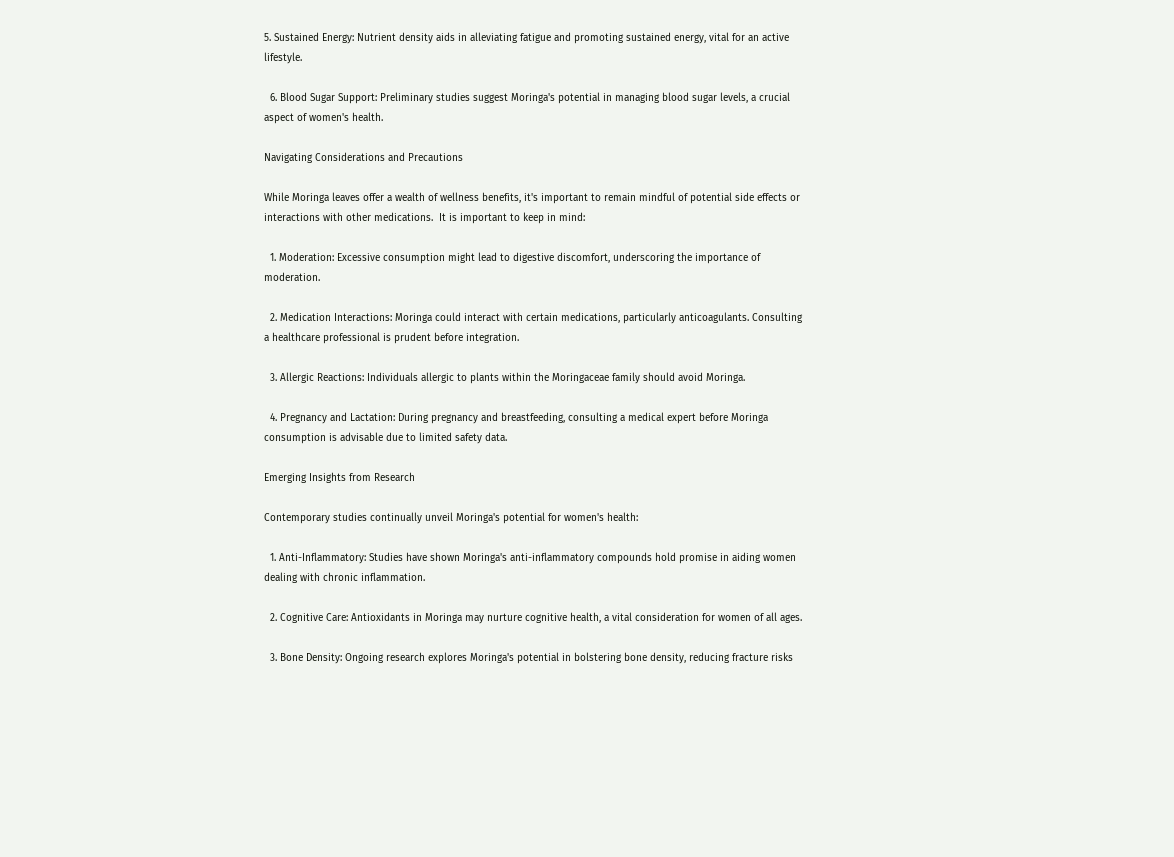5. Sustained Energy: Nutrient density aids in alleviating fatigue and promoting sustained energy, vital for an active lifestyle.

  6. Blood Sugar Support: Preliminary studies suggest Moringa's potential in managing blood sugar levels, a crucial aspect of women's health.

Navigating Considerations and Precautions

While Moringa leaves offer a wealth of wellness benefits, it's important to remain mindful of potential side effects or interactions with other medications.  It is important to keep in mind:

  1. Moderation: Excessive consumption might lead to digestive discomfort, underscoring the importance of moderation.

  2. Medication Interactions: Moringa could interact with certain medications, particularly anticoagulants. Consulting a healthcare professional is prudent before integration.

  3. Allergic Reactions: Individuals allergic to plants within the Moringaceae family should avoid Moringa.

  4. Pregnancy and Lactation: During pregnancy and breastfeeding, consulting a medical expert before Moringa consumption is advisable due to limited safety data.

Emerging Insights from Research

Contemporary studies continually unveil Moringa's potential for women's health:

  1. Anti-Inflammatory: Studies have shown Moringa's anti-inflammatory compounds hold promise in aiding women dealing with chronic inflammation.

  2. Cognitive Care: Antioxidants in Moringa may nurture cognitive health, a vital consideration for women of all ages.

  3. Bone Density: Ongoing research explores Moringa's potential in bolstering bone density, reducing fracture risks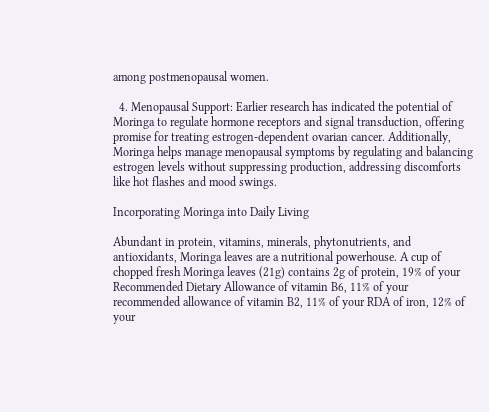among postmenopausal women.

  4. Menopausal Support: Earlier research has indicated the potential of Moringa to regulate hormone receptors and signal transduction, offering promise for treating estrogen-dependent ovarian cancer. Additionally, Moringa helps manage menopausal symptoms by regulating and balancing estrogen levels without suppressing production, addressing discomforts like hot flashes and mood swings.

Incorporating Moringa into Daily Living

Abundant in protein, vitamins, minerals, phytonutrients, and antioxidants, Moringa leaves are a nutritional powerhouse. A cup of chopped fresh Moringa leaves (21g) contains 2g of protein, 19% of your Recommended Dietary Allowance of vitamin B6, 11% of your recommended allowance of vitamin B2, 11% of your RDA of iron, 12% of your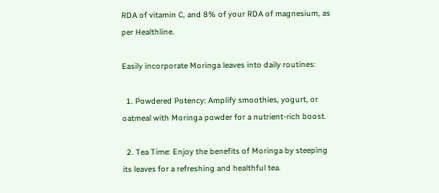RDA of vitamin C, and 8% of your RDA of magnesium, as per Healthline.

Easily incorporate Moringa leaves into daily routines:

  1. Powdered Potency: Amplify smoothies, yogurt, or oatmeal with Moringa powder for a nutrient-rich boost.

  2. Tea Time: Enjoy the benefits of Moringa by steeping its leaves for a refreshing and healthful tea.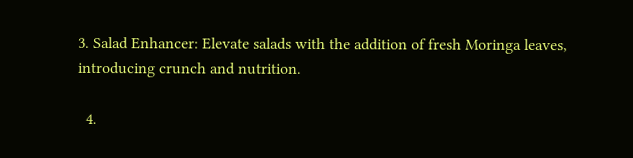3. Salad Enhancer: Elevate salads with the addition of fresh Moringa leaves, introducing crunch and nutrition.

  4.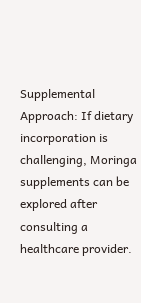Supplemental Approach: If dietary incorporation is challenging, Moringa supplements can be explored after consulting a healthcare provider.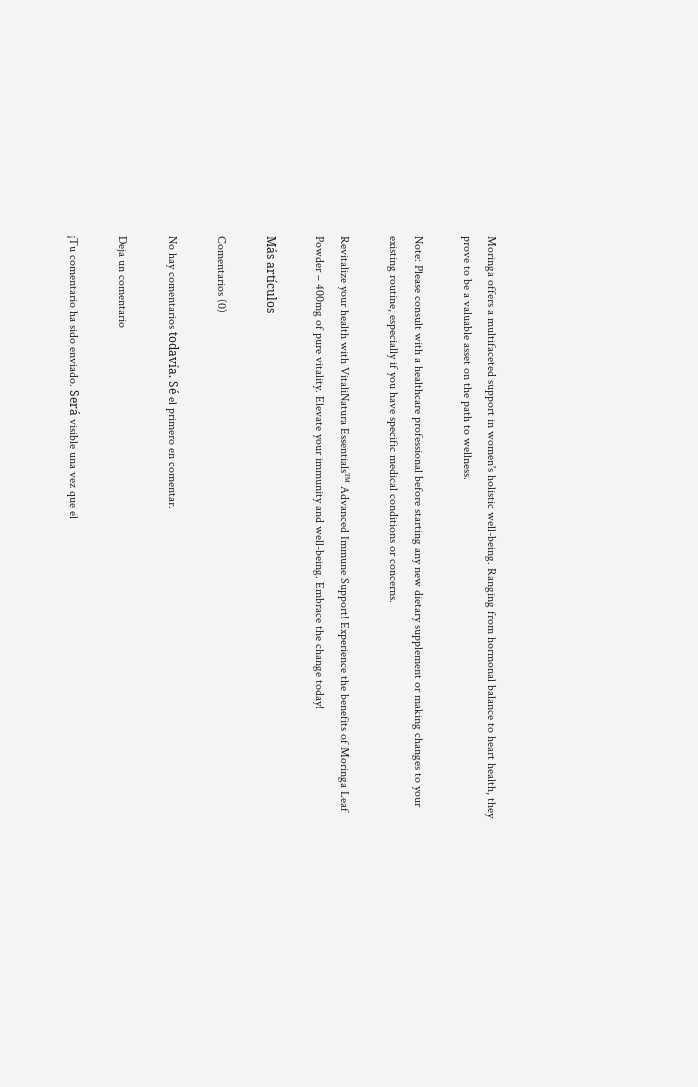Moringa offers a multifaceted support in women's holistic well-being. Ranging from hormonal balance to heart health, they prove to be a valuable asset on the path to wellness.

Note: Please consult with a healthcare professional before starting any new dietary supplement or making changes to your existing routine, especially if you have specific medical conditions or concerns.

Revitalize your health with VitaliNatura Essentials™ Advanced Immune Support! Experience the benefits of Moringa Leaf Powder – 400mg of pure vitality. Elevate your immunity and well-being. Embrace the change today!

Más artículos

Comentarios (0)

No hay comentarios todavía. Sé el primero en comentar.

Deja un comentario

¡Tu comentario ha sido enviado. Será visible una vez que el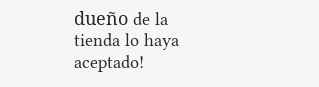dueño de la tienda lo haya aceptado!